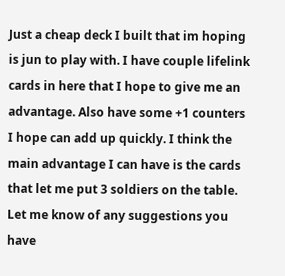Just a cheap deck I built that im hoping is jun to play with. I have couple lifelink cards in here that I hope to give me an advantage. Also have some +1 counters I hope can add up quickly. I think the main advantage I can have is the cards that let me put 3 soldiers on the table. Let me know of any suggestions you have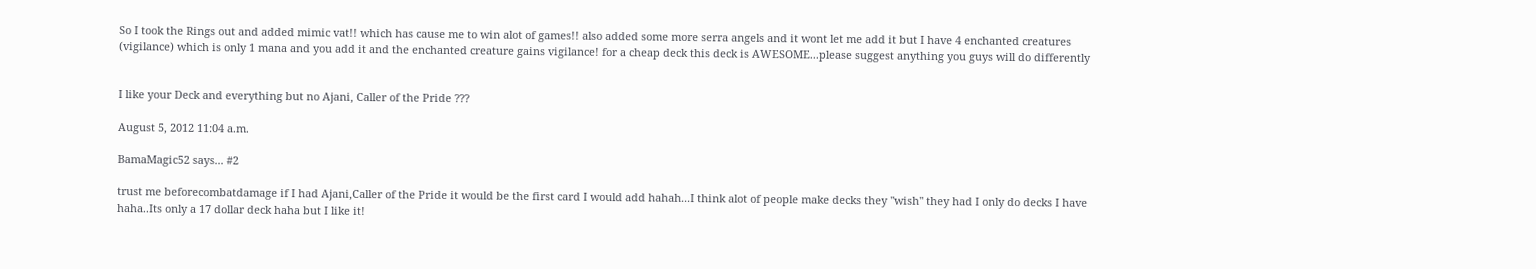So I took the Rings out and added mimic vat!! which has cause me to win alot of games!! also added some more serra angels and it wont let me add it but I have 4 enchanted creatures (vigilance) which is only 1 mana and you add it and the enchanted creature gains vigilance! for a cheap deck this deck is AWESOME...please suggest anything you guys will do differently


I like your Deck and everything but no Ajani, Caller of the Pride ???

August 5, 2012 11:04 a.m.

BamaMagic52 says... #2

trust me beforecombatdamage if I had Ajani,Caller of the Pride it would be the first card I would add hahah...I think alot of people make decks they "wish" they had I only do decks I have haha..Its only a 17 dollar deck haha but I like it!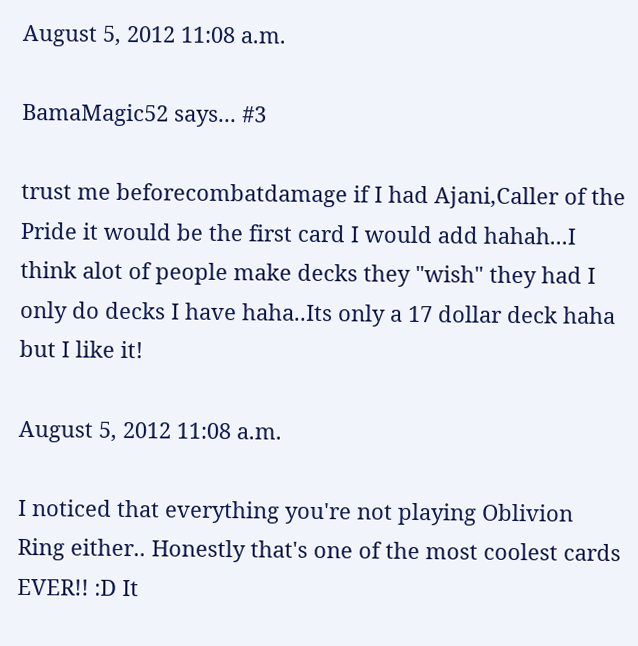August 5, 2012 11:08 a.m.

BamaMagic52 says... #3

trust me beforecombatdamage if I had Ajani,Caller of the Pride it would be the first card I would add hahah...I think alot of people make decks they "wish" they had I only do decks I have haha..Its only a 17 dollar deck haha but I like it!

August 5, 2012 11:08 a.m.

I noticed that everything you're not playing Oblivion Ring either.. Honestly that's one of the most coolest cards EVER!! :D It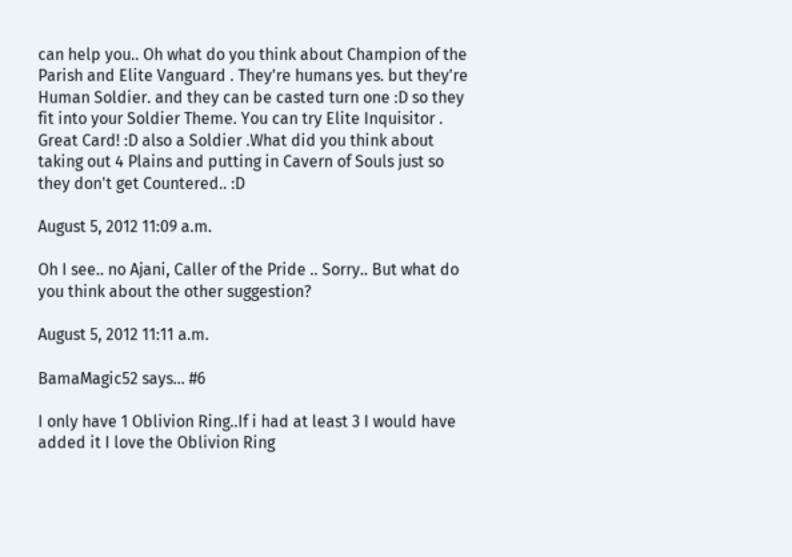can help you.. Oh what do you think about Champion of the Parish and Elite Vanguard . They're humans yes. but they're Human Soldier. and they can be casted turn one :D so they fit into your Soldier Theme. You can try Elite Inquisitor . Great Card! :D also a Soldier .What did you think about taking out 4 Plains and putting in Cavern of Souls just so they don't get Countered.. :D

August 5, 2012 11:09 a.m.

Oh I see.. no Ajani, Caller of the Pride .. Sorry.. But what do you think about the other suggestion?

August 5, 2012 11:11 a.m.

BamaMagic52 says... #6

I only have 1 Oblivion Ring..If i had at least 3 I would have added it I love the Oblivion Ring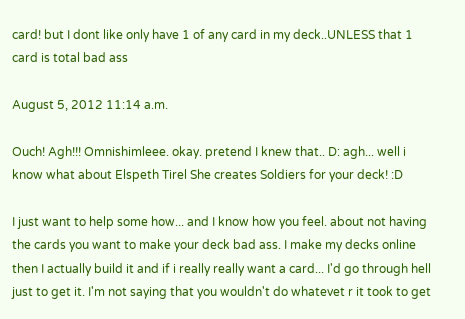card! but I dont like only have 1 of any card in my deck..UNLESS that 1 card is total bad ass

August 5, 2012 11:14 a.m.

Ouch! Agh!!! Omnishimleee. okay. pretend I knew that.. D: agh... well i know what about Elspeth Tirel She creates Soldiers for your deck! :D

I just want to help some how... and I know how you feel. about not having the cards you want to make your deck bad ass. I make my decks online then I actually build it and if i really really want a card... I'd go through hell just to get it. I'm not saying that you wouldn't do whatevet r it took to get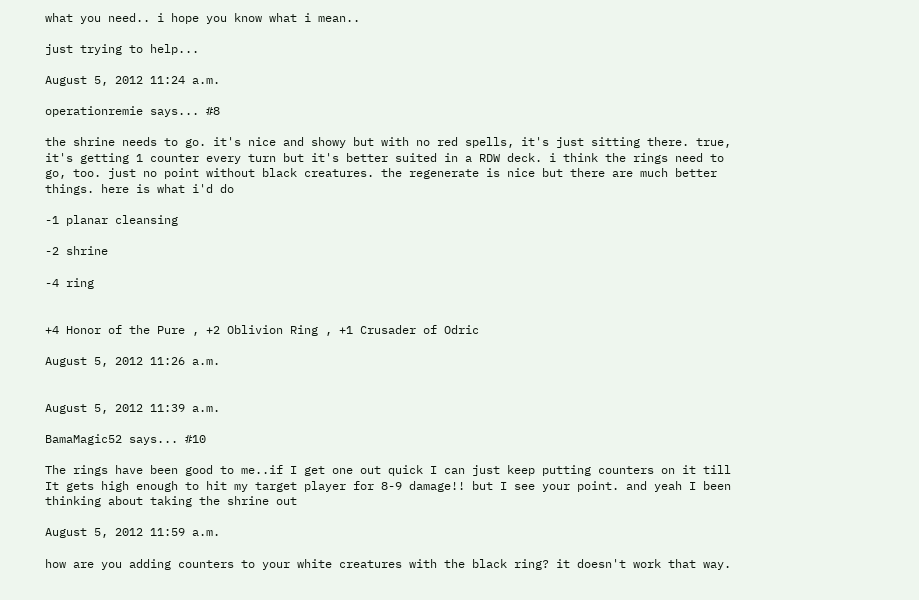what you need.. i hope you know what i mean..

just trying to help...

August 5, 2012 11:24 a.m.

operationremie says... #8

the shrine needs to go. it's nice and showy but with no red spells, it's just sitting there. true, it's getting 1 counter every turn but it's better suited in a RDW deck. i think the rings need to go, too. just no point without black creatures. the regenerate is nice but there are much better things. here is what i'd do

-1 planar cleansing

-2 shrine

-4 ring


+4 Honor of the Pure , +2 Oblivion Ring , +1 Crusader of Odric

August 5, 2012 11:26 a.m.


August 5, 2012 11:39 a.m.

BamaMagic52 says... #10

The rings have been good to me..if I get one out quick I can just keep putting counters on it till It gets high enough to hit my target player for 8-9 damage!! but I see your point. and yeah I been thinking about taking the shrine out

August 5, 2012 11:59 a.m.

how are you adding counters to your white creatures with the black ring? it doesn't work that way.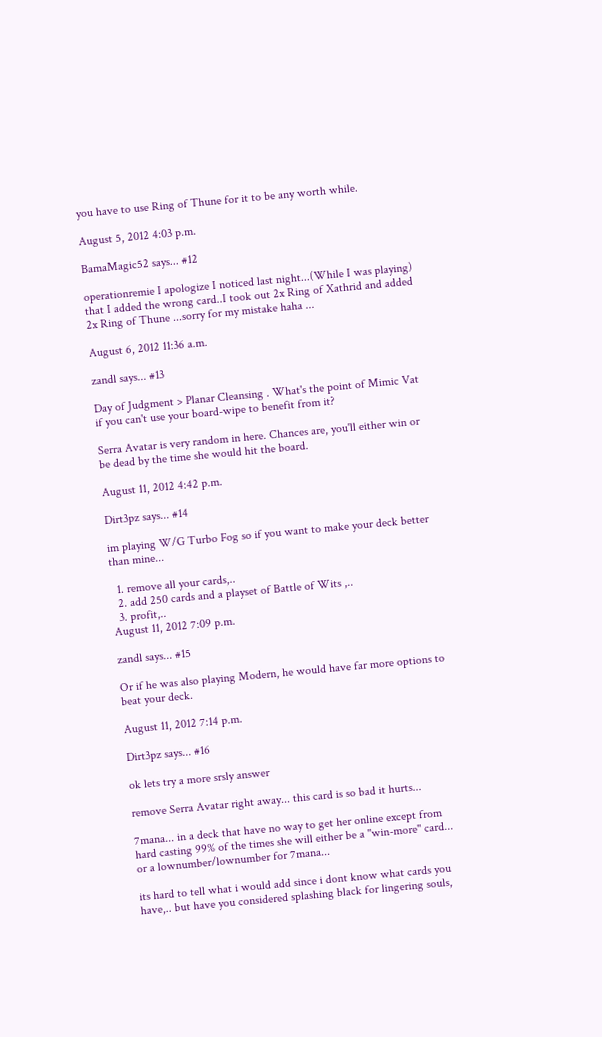you have to use Ring of Thune for it to be any worth while.

August 5, 2012 4:03 p.m.

BamaMagic52 says... #12

operationremie I apologize I noticed last night...(While I was playing) that I added the wrong card..I took out 2x Ring of Xathrid and added 2x Ring of Thune ...sorry for my mistake haha ...

August 6, 2012 11:36 a.m.

zandl says... #13

Day of Judgment > Planar Cleansing . What's the point of Mimic Vat if you can't use your board-wipe to benefit from it?

Serra Avatar is very random in here. Chances are, you'll either win or be dead by the time she would hit the board.

August 11, 2012 4:42 p.m.

Dirt3pz says... #14

im playing W/G Turbo Fog so if you want to make your deck better than mine...

  1. remove all your cards,..
  2. add 250 cards and a playset of Battle of Wits ,..
  3. profit,..
August 11, 2012 7:09 p.m.

zandl says... #15

Or if he was also playing Modern, he would have far more options to beat your deck.

August 11, 2012 7:14 p.m.

Dirt3pz says... #16

ok lets try a more srsly answer

remove Serra Avatar right away... this card is so bad it hurts...

7mana... in a deck that have no way to get her online except from hard casting 99% of the times she will either be a ''win-more'' card... or a lownumber/lownumber for 7mana...

its hard to tell what i would add since i dont know what cards you have,.. but have you considered splashing black for lingering souls,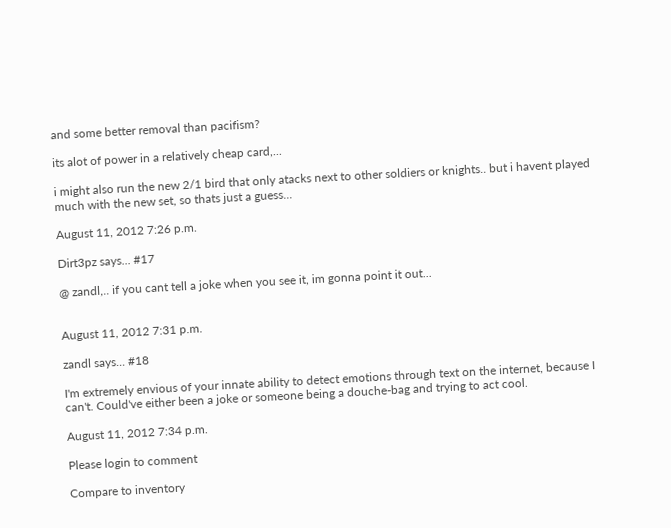and some better removal than pacifism?

its alot of power in a relatively cheap card,...

i might also run the new 2/1 bird that only atacks next to other soldiers or knights.. but i havent played much with the new set, so thats just a guess...

August 11, 2012 7:26 p.m.

Dirt3pz says... #17

@ zandl,.. if you cant tell a joke when you see it, im gonna point it out...


August 11, 2012 7:31 p.m.

zandl says... #18

I'm extremely envious of your innate ability to detect emotions through text on the internet, because I can't. Could've either been a joke or someone being a douche-bag and trying to act cool.

August 11, 2012 7:34 p.m.

Please login to comment

Compare to inventory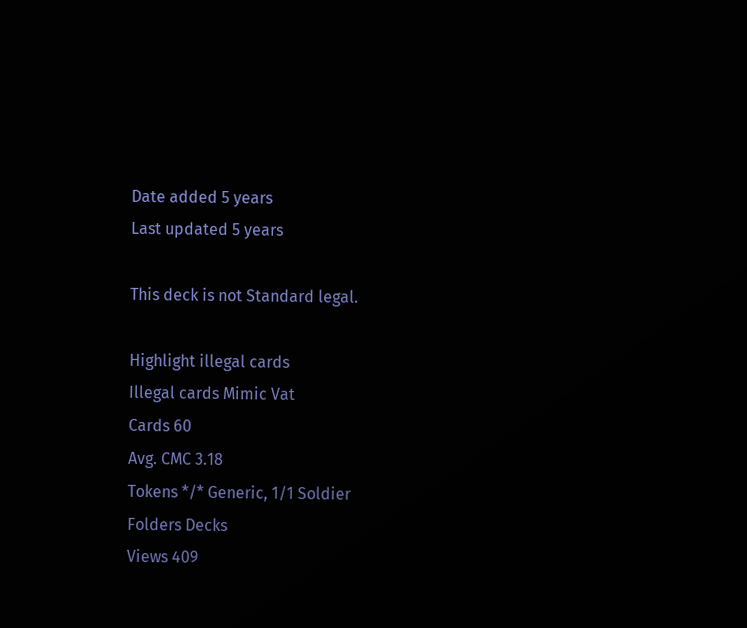Date added 5 years
Last updated 5 years

This deck is not Standard legal.

Highlight illegal cards
Illegal cards Mimic Vat
Cards 60
Avg. CMC 3.18
Tokens */* Generic, 1/1 Soldier
Folders Decks
Views 409